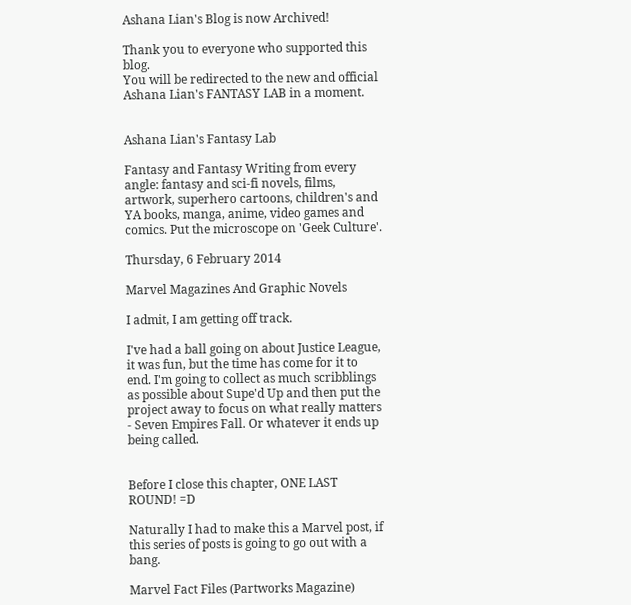Ashana Lian's Blog is now Archived!

Thank you to everyone who supported this blog.
You will be redirected to the new and official Ashana Lian's FANTASY LAB in a moment.


Ashana Lian's Fantasy Lab

Fantasy and Fantasy Writing from every angle: fantasy and sci-fi novels, films, artwork, superhero cartoons, children's and YA books, manga, anime, video games and comics. Put the microscope on 'Geek Culture'.

Thursday, 6 February 2014

Marvel Magazines And Graphic Novels

I admit, I am getting off track.

I've had a ball going on about Justice League, it was fun, but the time has come for it to end. I'm going to collect as much scribblings as possible about Supe'd Up and then put the project away to focus on what really matters - Seven Empires Fall. Or whatever it ends up being called.


Before I close this chapter, ONE LAST ROUND! =D

Naturally I had to make this a Marvel post, if this series of posts is going to go out with a bang.

Marvel Fact Files (Partworks Magazine)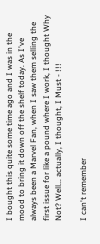I bought this quite some time ago and I was in the mood to bring it down off the shelf today. As I've always been a Marvel Fan, when I saw them selling the first issue for like a pound where I work, I thought Why Not? Well... actually, I thought, I Must - !!!

I can't remember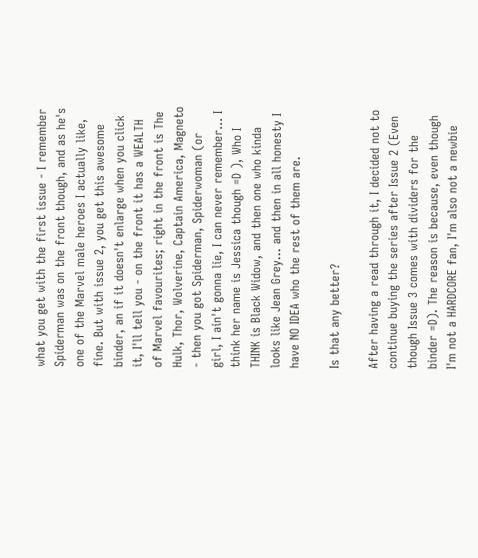what you get with the first issue - I remember Spiderman was on the front though, and as he's one of the Marvel male heroes I actually like, fine. But with issue 2, you get this awesome binder, an if it doesn't enlarge when you click it, I'll tell you - on the front it has a WEALTH of Marvel favourites; right in the front is The Hulk, Thor, Wolverine, Captain America, Magneto - then you got Spiderman, Spiderwoman (or girl, I ain't gonna lie, I can never remember... I think her name is Jessica though =D ), Who I THINK is Black Widow, and then one who kinda looks like Jean Grey... and then in all honesty I have NO IDEA who the rest of them are.

Is that any better?

After having a read through it, I decided not to continue buying the series after Issue 2 (Even though Issue 3 comes with dividers for the binder =D). The reason is because, even though I'm not a HARDCORE fan, I'm also not a newbie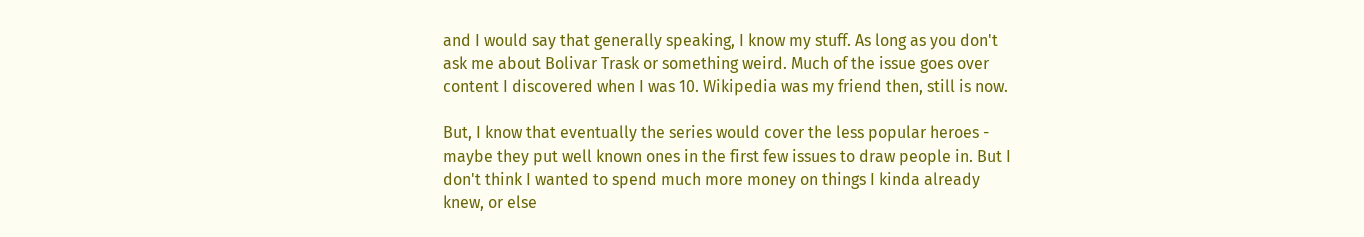and I would say that generally speaking, I know my stuff. As long as you don't ask me about Bolivar Trask or something weird. Much of the issue goes over content I discovered when I was 10. Wikipedia was my friend then, still is now.

But, I know that eventually the series would cover the less popular heroes - maybe they put well known ones in the first few issues to draw people in. But I don't think I wanted to spend much more money on things I kinda already knew, or else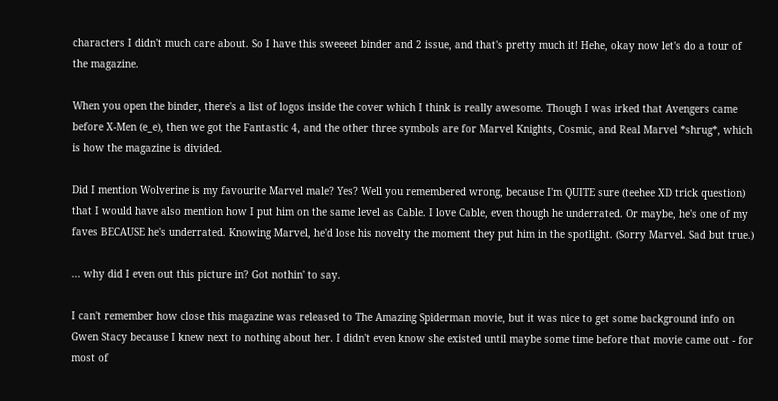characters I didn't much care about. So I have this sweeeet binder and 2 issue, and that's pretty much it! Hehe, okay now let's do a tour of the magazine.

When you open the binder, there's a list of logos inside the cover which I think is really awesome. Though I was irked that Avengers came before X-Men (e_e), then we got the Fantastic 4, and the other three symbols are for Marvel Knights, Cosmic, and Real Marvel *shrug*, which is how the magazine is divided.

Did I mention Wolverine is my favourite Marvel male? Yes? Well you remembered wrong, because I'm QUITE sure (teehee XD trick question) that I would have also mention how I put him on the same level as Cable. I love Cable, even though he underrated. Or maybe, he's one of my faves BECAUSE he's underrated. Knowing Marvel, he'd lose his novelty the moment they put him in the spotlight. (Sorry Marvel. Sad but true.)

... why did I even out this picture in? Got nothin' to say.

I can't remember how close this magazine was released to The Amazing Spiderman movie, but it was nice to get some background info on Gwen Stacy because I knew next to nothing about her. I didn't even know she existed until maybe some time before that movie came out - for most of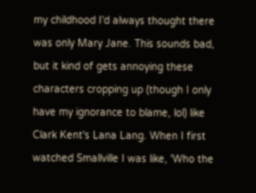my childhood I'd always thought there was only Mary Jane. This sounds bad, but it kind of gets annoying these characters cropping up (though I only have my ignorance to blame, lol) like Clark Kent's Lana Lang. When I first watched Smallville I was like, 'Who the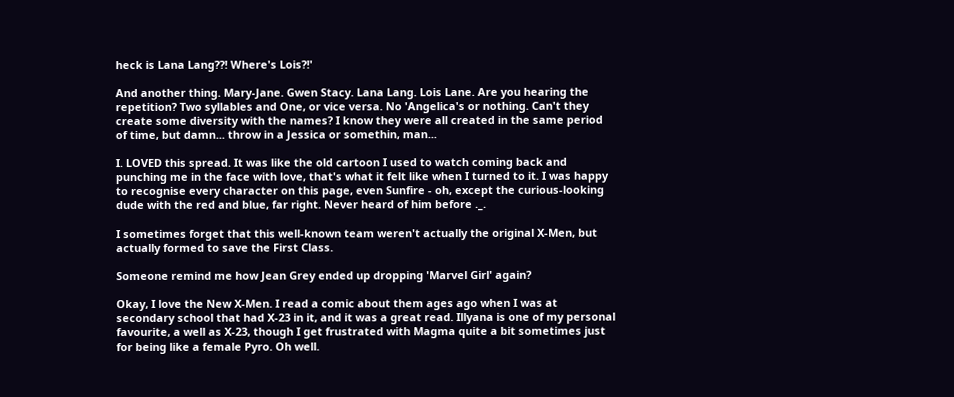heck is Lana Lang??! Where's Lois?!'

And another thing. Mary-Jane. Gwen Stacy. Lana Lang. Lois Lane. Are you hearing the repetition? Two syllables and One, or vice versa. No 'Angelica's or nothing. Can't they create some diversity with the names? I know they were all created in the same period of time, but damn... throw in a Jessica or somethin, man...

I. LOVED this spread. It was like the old cartoon I used to watch coming back and punching me in the face with love, that's what it felt like when I turned to it. I was happy to recognise every character on this page, even Sunfire - oh, except the curious-looking dude with the red and blue, far right. Never heard of him before ._.

I sometimes forget that this well-known team weren't actually the original X-Men, but actually formed to save the First Class.

Someone remind me how Jean Grey ended up dropping 'Marvel Girl' again?

Okay, I love the New X-Men. I read a comic about them ages ago when I was at secondary school that had X-23 in it, and it was a great read. Illyana is one of my personal favourite, a well as X-23, though I get frustrated with Magma quite a bit sometimes just for being like a female Pyro. Oh well.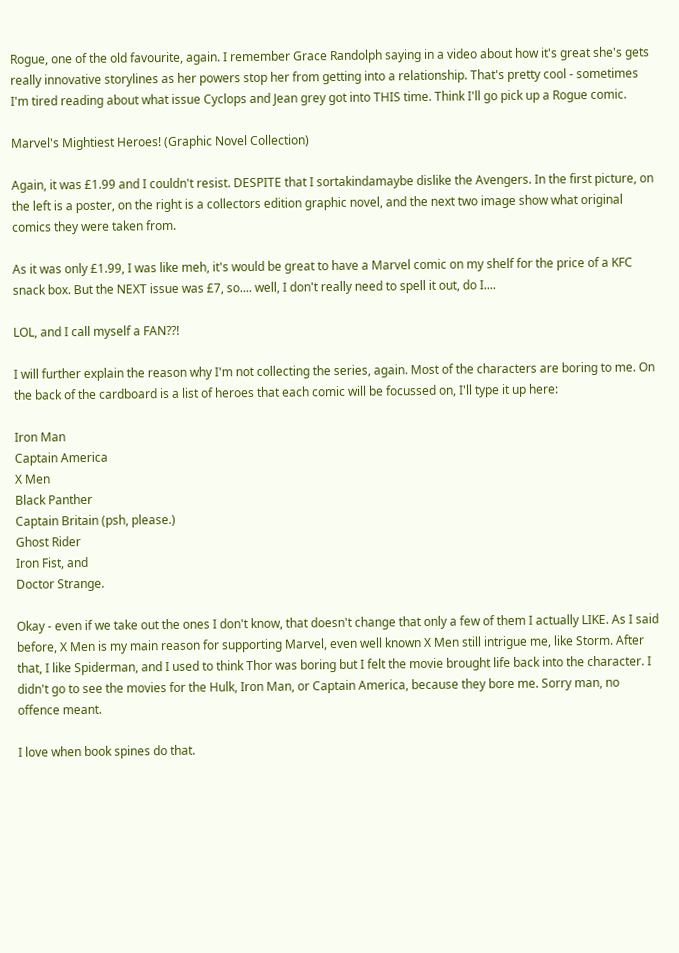Rogue, one of the old favourite, again. I remember Grace Randolph saying in a video about how it's great she's gets really innovative storylines as her powers stop her from getting into a relationship. That's pretty cool - sometimes I'm tired reading about what issue Cyclops and Jean grey got into THIS time. Think I'll go pick up a Rogue comic.

Marvel's Mightiest Heroes! (Graphic Novel Collection)

Again, it was £1.99 and I couldn't resist. DESPITE that I sortakindamaybe dislike the Avengers. In the first picture, on the left is a poster, on the right is a collectors edition graphic novel, and the next two image show what original comics they were taken from.

As it was only £1.99, I was like meh, it's would be great to have a Marvel comic on my shelf for the price of a KFC snack box. But the NEXT issue was £7, so.... well, I don't really need to spell it out, do I....

LOL, and I call myself a FAN??!

I will further explain the reason why I'm not collecting the series, again. Most of the characters are boring to me. On the back of the cardboard is a list of heroes that each comic will be focussed on, I'll type it up here:

Iron Man
Captain America
X Men
Black Panther
Captain Britain (psh, please.)
Ghost Rider
Iron Fist, and
Doctor Strange.

Okay - even if we take out the ones I don't know, that doesn't change that only a few of them I actually LIKE. As I said before, X Men is my main reason for supporting Marvel, even well known X Men still intrigue me, like Storm. After that, I like Spiderman, and I used to think Thor was boring but I felt the movie brought life back into the character. I didn't go to see the movies for the Hulk, Iron Man, or Captain America, because they bore me. Sorry man, no offence meant.

I love when book spines do that.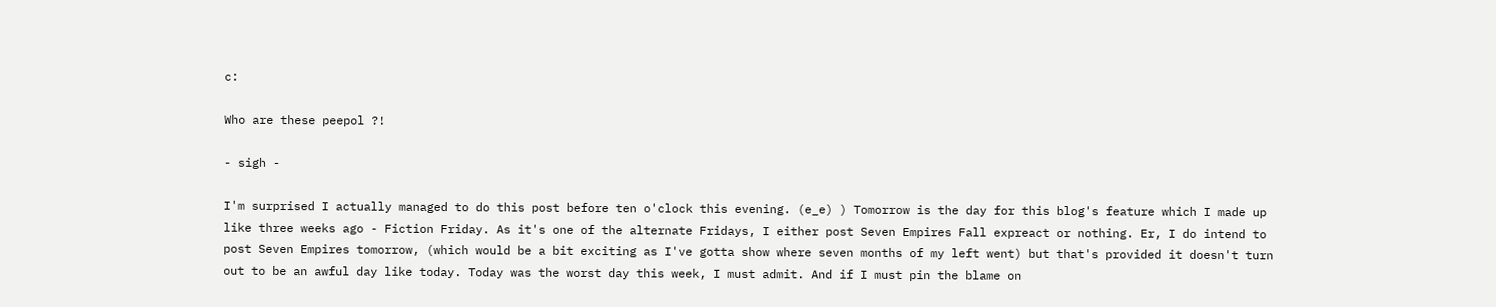c:

Who are these peepol ?!

- sigh -

I'm surprised I actually managed to do this post before ten o'clock this evening. (e_e) ) Tomorrow is the day for this blog's feature which I made up like three weeks ago - Fiction Friday. As it's one of the alternate Fridays, I either post Seven Empires Fall expreact or nothing. Er, I do intend to post Seven Empires tomorrow, (which would be a bit exciting as I've gotta show where seven months of my left went) but that's provided it doesn't turn out to be an awful day like today. Today was the worst day this week, I must admit. And if I must pin the blame on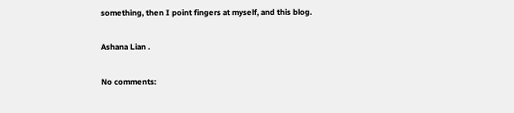something, then I point fingers at myself, and this blog.

Ashana Lian .

No comments: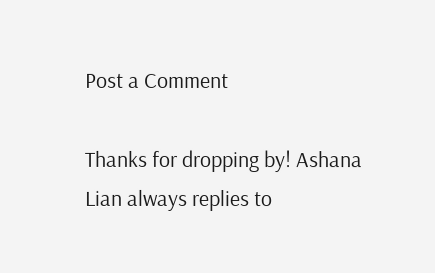Post a Comment

Thanks for dropping by! Ashana Lian always replies to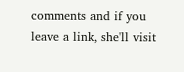comments and if you leave a link, she'll visit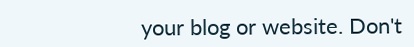your blog or website. Don't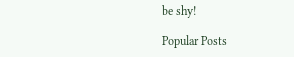be shy!

Popular Posts